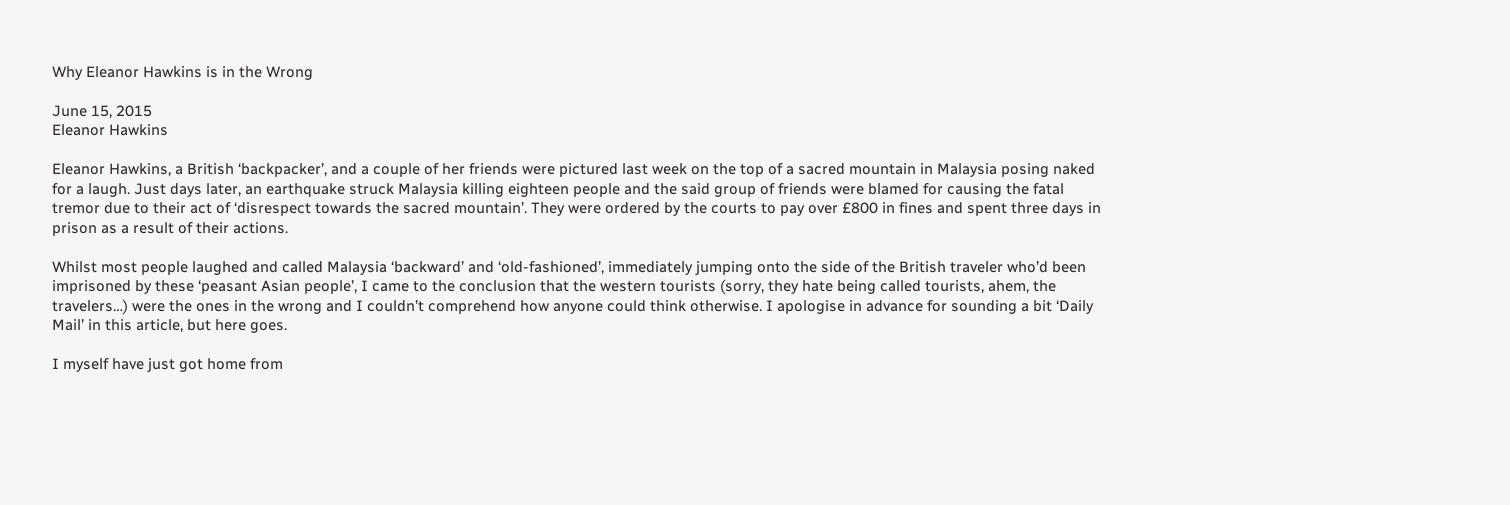Why Eleanor Hawkins is in the Wrong

June 15, 2015
Eleanor Hawkins

Eleanor Hawkins, a British ‘backpacker’, and a couple of her friends were pictured last week on the top of a sacred mountain in Malaysia posing naked for a laugh. Just days later, an earthquake struck Malaysia killing eighteen people and the said group of friends were blamed for causing the fatal tremor due to their act of ‘disrespect towards the sacred mountain’. They were ordered by the courts to pay over £800 in fines and spent three days in prison as a result of their actions.

Whilst most people laughed and called Malaysia ‘backward’ and ‘old-fashioned’, immediately jumping onto the side of the British traveler who’d been imprisoned by these ‘peasant Asian people’, I came to the conclusion that the western tourists (sorry, they hate being called tourists, ahem, the travelers…) were the ones in the wrong and I couldn’t comprehend how anyone could think otherwise. I apologise in advance for sounding a bit ‘Daily Mail’ in this article, but here goes.

I myself have just got home from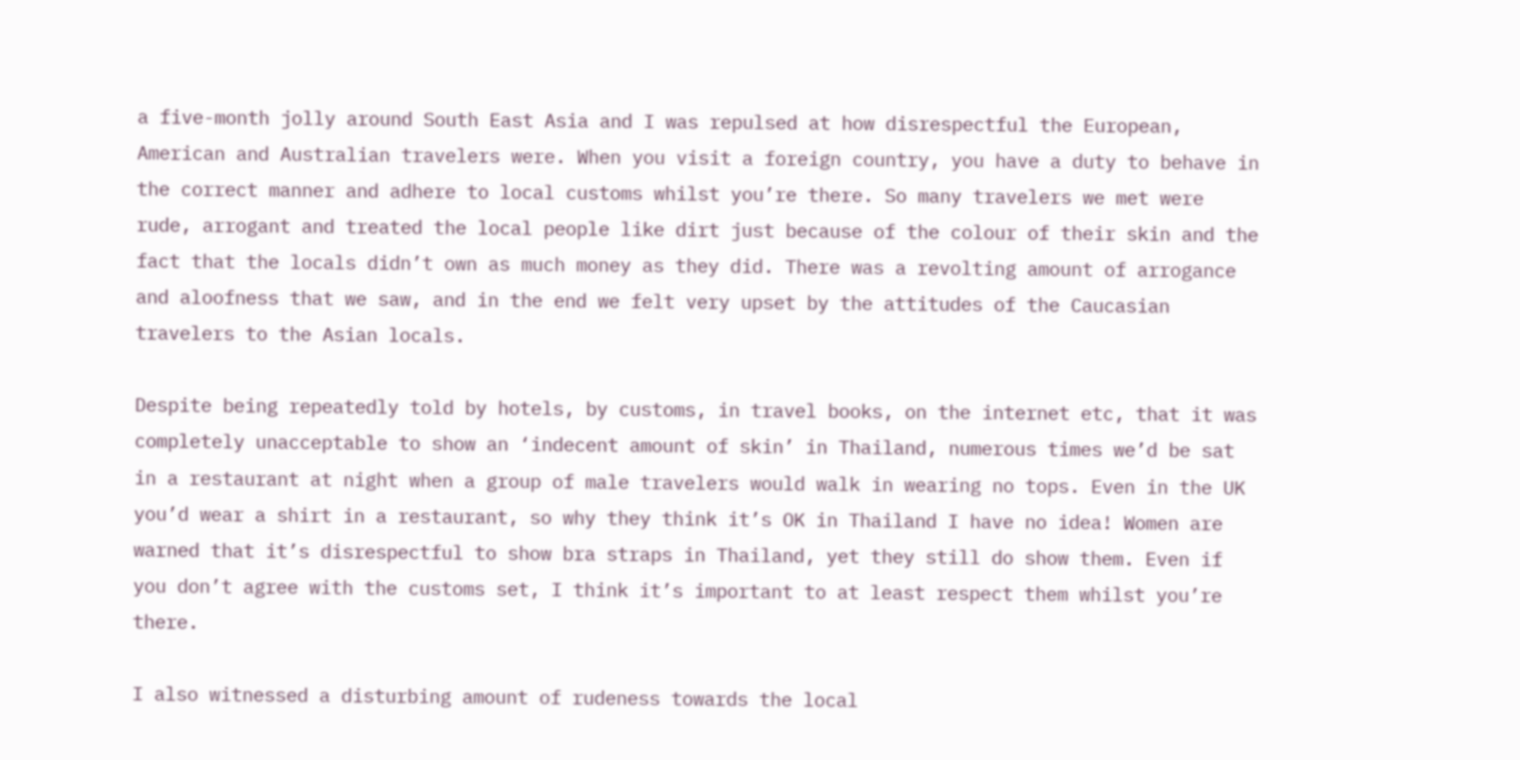a five-month jolly around South East Asia and I was repulsed at how disrespectful the European, American and Australian travelers were. When you visit a foreign country, you have a duty to behave in the correct manner and adhere to local customs whilst you’re there. So many travelers we met were rude, arrogant and treated the local people like dirt just because of the colour of their skin and the fact that the locals didn’t own as much money as they did. There was a revolting amount of arrogance and aloofness that we saw, and in the end we felt very upset by the attitudes of the Caucasian travelers to the Asian locals.

Despite being repeatedly told by hotels, by customs, in travel books, on the internet etc, that it was completely unacceptable to show an ‘indecent amount of skin’ in Thailand, numerous times we’d be sat in a restaurant at night when a group of male travelers would walk in wearing no tops. Even in the UK you’d wear a shirt in a restaurant, so why they think it’s OK in Thailand I have no idea! Women are warned that it’s disrespectful to show bra straps in Thailand, yet they still do show them. Even if you don’t agree with the customs set, I think it’s important to at least respect them whilst you’re there.

I also witnessed a disturbing amount of rudeness towards the local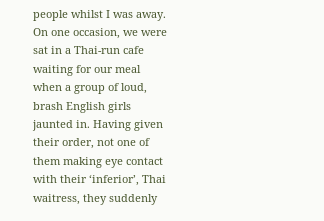people whilst I was away. On one occasion, we were sat in a Thai-run cafe waiting for our meal when a group of loud, brash English girls jaunted in. Having given their order, not one of them making eye contact with their ‘inferior’, Thai waitress, they suddenly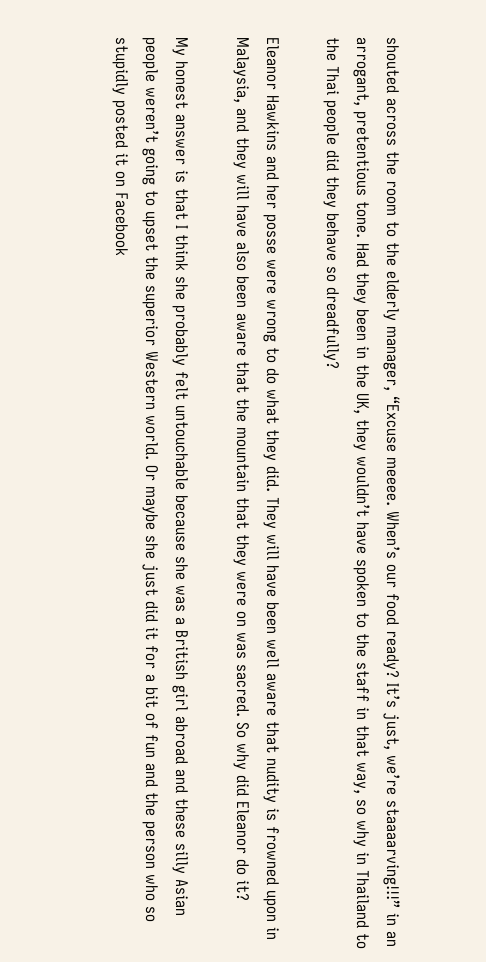shouted across the room to the elderly manager, “Excuse meeee. When’s our food ready? It’s just, we’re staaaarving!!!” in an arrogant, pretentious tone. Had they been in the UK, they wouldn’t have spoken to the staff in that way, so why in Thailand to the Thai people did they behave so dreadfully?

Eleanor Hawkins and her posse were wrong to do what they did. They will have been well aware that nudity is frowned upon in Malaysia, and they will have also been aware that the mountain that they were on was sacred. So why did Eleanor do it?

My honest answer is that I think she probably felt untouchable because she was a British girl abroad and these silly Asian people weren’t going to upset the superior Western world. Or maybe she just did it for a bit of fun and the person who so stupidly posted it on Facebook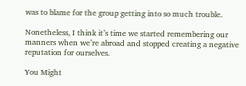was to blame for the group getting into so much trouble.

Nonetheless, I think it’s time we started remembering our manners when we’re abroad and stopped creating a negative reputation for ourselves.

You Might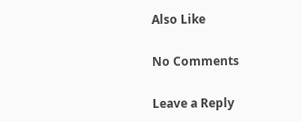Also Like

No Comments

Leave a Reply